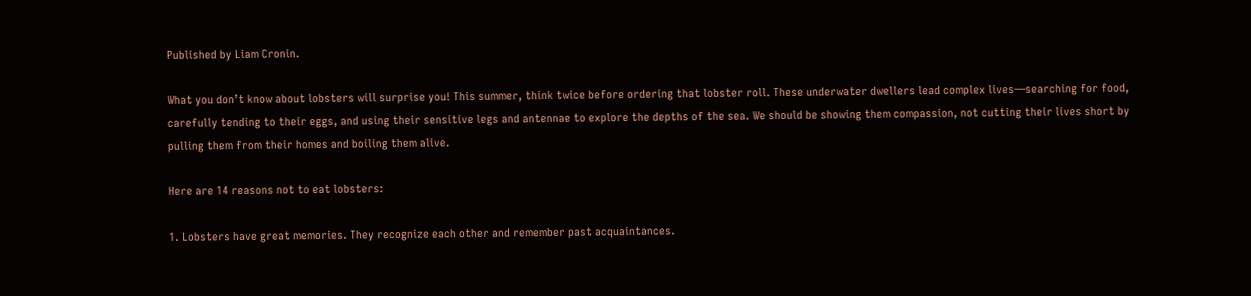Published by Liam Cronin.

What you don’t know about lobsters will surprise you! This summer, think twice before ordering that lobster roll. These underwater dwellers lead complex lives—searching for food, carefully tending to their eggs, and using their sensitive legs and antennae to explore the depths of the sea. We should be showing them compassion, not cutting their lives short by pulling them from their homes and boiling them alive.

Here are 14 reasons not to eat lobsters:

1. Lobsters have great memories. They recognize each other and remember past acquaintances.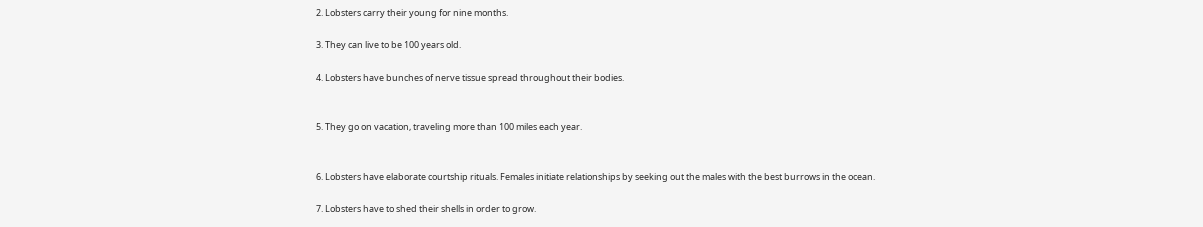2. Lobsters carry their young for nine months.

3. They can live to be 100 years old.

4. Lobsters have bunches of nerve tissue spread throughout their bodies.


5. They go on vacation, traveling more than 100 miles each year.


6. Lobsters have elaborate courtship rituals. Females initiate relationships by seeking out the males with the best burrows in the ocean.

7. Lobsters have to shed their shells in order to grow.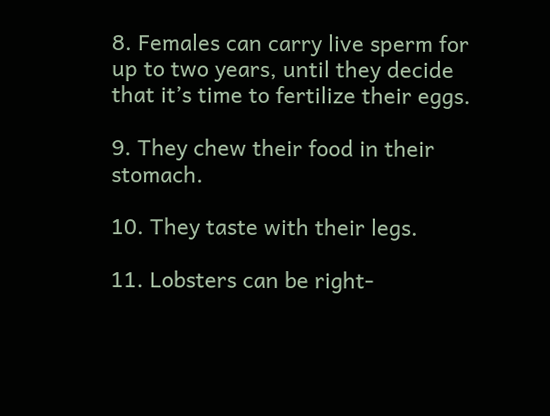8. Females can carry live sperm for up to two years, until they decide that it’s time to fertilize their eggs.

9. They chew their food in their stomach.

10. They taste with their legs.

11. Lobsters can be right-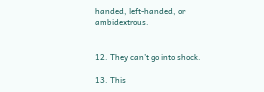handed, left-handed, or ambidextrous.


12. They can’t go into shock.

13. This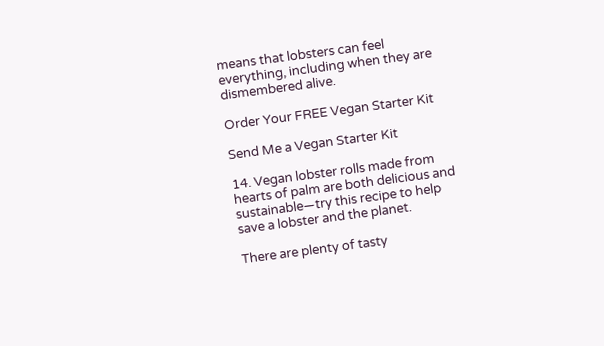means that lobsters can feel everything, including when they are dismembered alive.

Order Your FREE Vegan Starter Kit

Send Me a Vegan Starter Kit

14. Vegan lobster rolls made from hearts of palm are both delicious and sustainable—try this recipe to help save a lobster and the planet.

There are plenty of tasty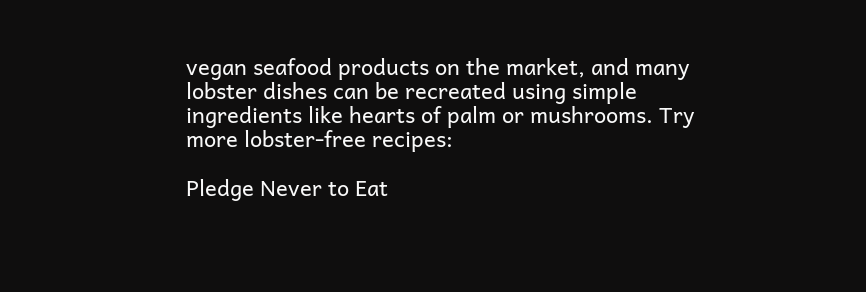vegan seafood products on the market, and many lobster dishes can be recreated using simple ingredients like hearts of palm or mushrooms. Try more lobster-free recipes:

Pledge Never to Eat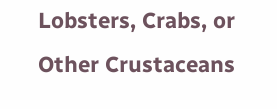Lobsters, Crabs, or Other Crustaceans